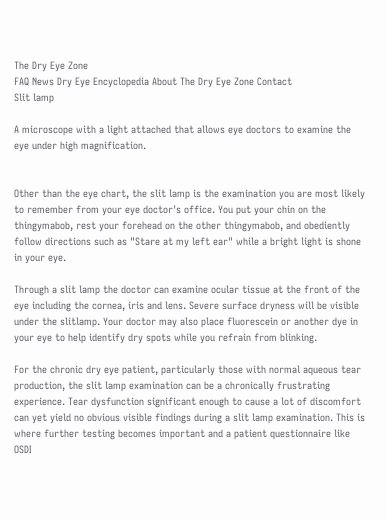The Dry Eye Zone
FAQ News Dry Eye Encyclopedia About The Dry Eye Zone Contact
Slit lamp

A microscope with a light attached that allows eye doctors to examine the eye under high magnification.


Other than the eye chart, the slit lamp is the examination you are most likely to remember from your eye doctor's office. You put your chin on the thingymabob, rest your forehead on the other thingymabob, and obediently follow directions such as "Stare at my left ear" while a bright light is shone in your eye.

Through a slit lamp the doctor can examine ocular tissue at the front of the eye including the cornea, iris and lens. Severe surface dryness will be visible under the slitlamp. Your doctor may also place fluorescein or another dye in your eye to help identify dry spots while you refrain from blinking.

For the chronic dry eye patient, particularly those with normal aqueous tear production, the slit lamp examination can be a chronically frustrating experience. Tear dysfunction significant enough to cause a lot of discomfort can yet yield no obvious visible findings during a slit lamp examination. This is where further testing becomes important and a patient questionnaire like OSDI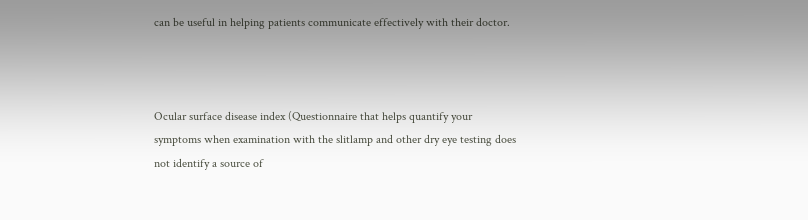can be useful in helping patients communicate effectively with their doctor.



Ocular surface disease index (Questionnaire that helps quantify your symptoms when examination with the slitlamp and other dry eye testing does not identify a source of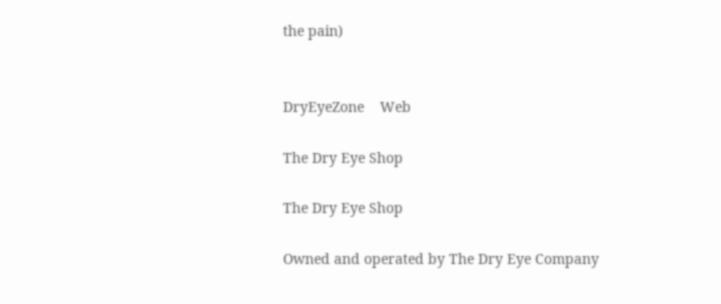the pain)


DryEyeZone    Web

The Dry Eye Shop

The Dry Eye Shop

Owned and operated by The Dry Eye Company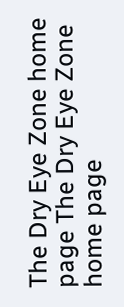The Dry Eye Zone home page The Dry Eye Zone home page